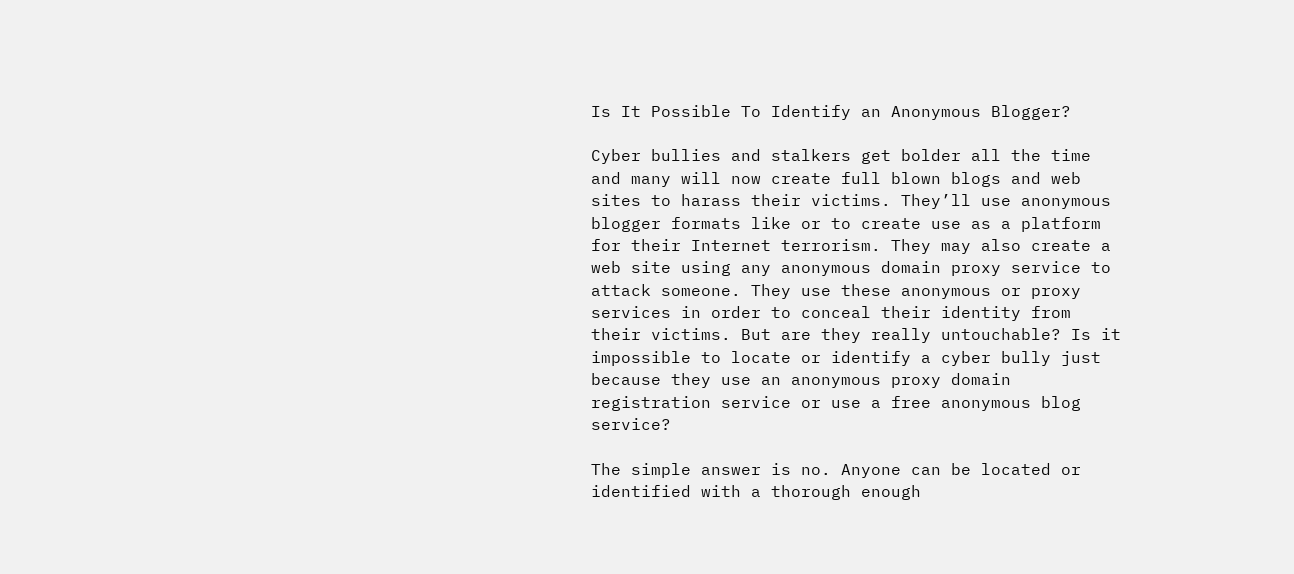Is It Possible To Identify an Anonymous Blogger?

Cyber bullies and stalkers get bolder all the time and many will now create full blown blogs and web sites to harass their victims. They’ll use anonymous blogger formats like or to create use as a platform for their Internet terrorism. They may also create a web site using any anonymous domain proxy service to attack someone. They use these anonymous or proxy services in order to conceal their identity from their victims. But are they really untouchable? Is it impossible to locate or identify a cyber bully just because they use an anonymous proxy domain registration service or use a free anonymous blog service?

The simple answer is no. Anyone can be located or identified with a thorough enough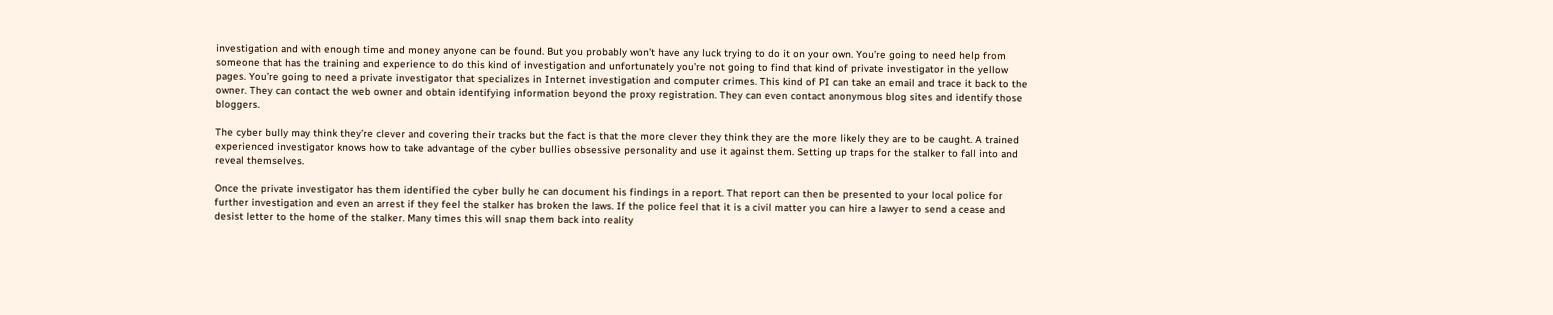investigation and with enough time and money anyone can be found. But you probably won’t have any luck trying to do it on your own. You’re going to need help from someone that has the training and experience to do this kind of investigation and unfortunately you’re not going to find that kind of private investigator in the yellow pages. You’re going to need a private investigator that specializes in Internet investigation and computer crimes. This kind of PI can take an email and trace it back to the owner. They can contact the web owner and obtain identifying information beyond the proxy registration. They can even contact anonymous blog sites and identify those bloggers.

The cyber bully may think they’re clever and covering their tracks but the fact is that the more clever they think they are the more likely they are to be caught. A trained experienced investigator knows how to take advantage of the cyber bullies obsessive personality and use it against them. Setting up traps for the stalker to fall into and reveal themselves.

Once the private investigator has them identified the cyber bully he can document his findings in a report. That report can then be presented to your local police for further investigation and even an arrest if they feel the stalker has broken the laws. If the police feel that it is a civil matter you can hire a lawyer to send a cease and desist letter to the home of the stalker. Many times this will snap them back into reality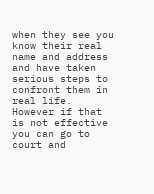when they see you know their real name and address and have taken serious steps to confront them in real life. However if that is not effective you can go to court and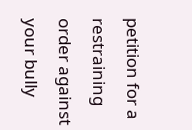petition for a restraining order against your bully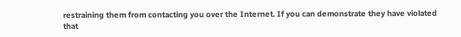restraining them from contacting you over the Internet. If you can demonstrate they have violated that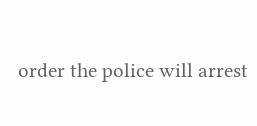order the police will arrest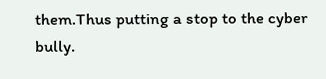them.Thus putting a stop to the cyber bully.